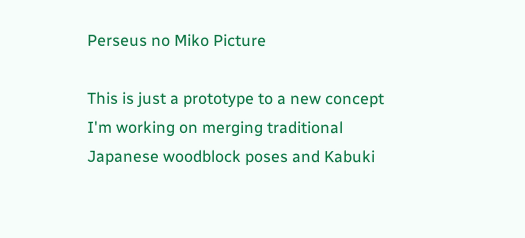Perseus no Miko Picture

This is just a prototype to a new concept I'm working on merging traditional Japanese woodblock poses and Kabuki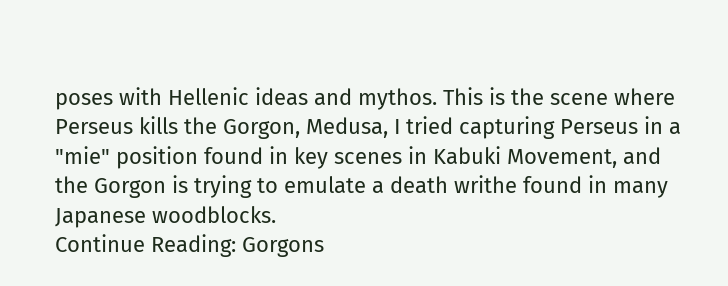poses with Hellenic ideas and mythos. This is the scene where Perseus kills the Gorgon, Medusa, I tried capturing Perseus in a "mie" position found in key scenes in Kabuki Movement, and the Gorgon is trying to emulate a death writhe found in many Japanese woodblocks.
Continue Reading: Gorgons